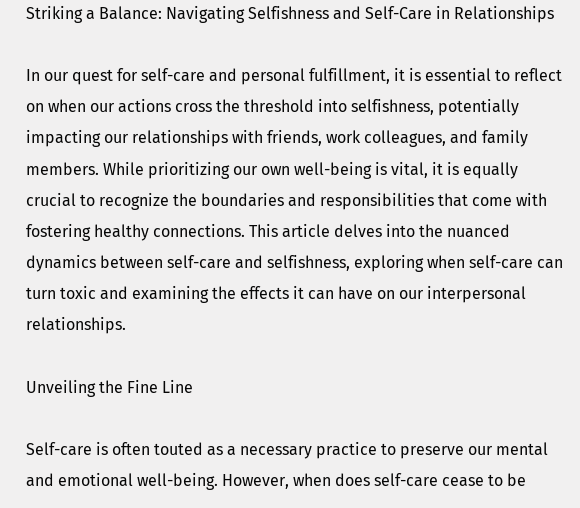Striking a Balance: Navigating Selfishness and Self-Care in Relationships

In our quest for self-care and personal fulfillment, it is essential to reflect on when our actions cross the threshold into selfishness, potentially impacting our relationships with friends, work colleagues, and family members. While prioritizing our own well-being is vital, it is equally crucial to recognize the boundaries and responsibilities that come with fostering healthy connections. This article delves into the nuanced dynamics between self-care and selfishness, exploring when self-care can turn toxic and examining the effects it can have on our interpersonal relationships.

Unveiling the Fine Line

Self-care is often touted as a necessary practice to preserve our mental and emotional well-being. However, when does self-care cease to be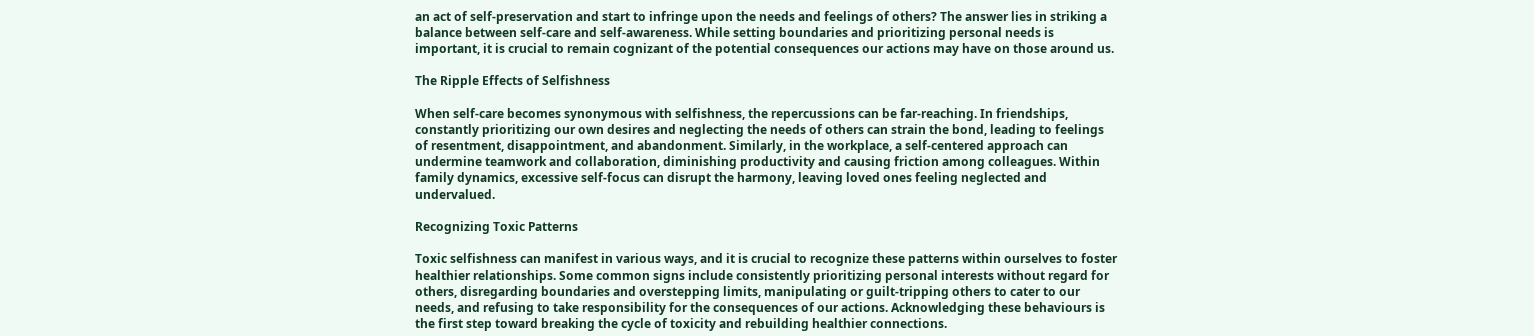an act of self-preservation and start to infringe upon the needs and feelings of others? The answer lies in striking a balance between self-care and self-awareness. While setting boundaries and prioritizing personal needs is important, it is crucial to remain cognizant of the potential consequences our actions may have on those around us.

The Ripple Effects of Selfishness

When self-care becomes synonymous with selfishness, the repercussions can be far-reaching. In friendships, constantly prioritizing our own desires and neglecting the needs of others can strain the bond, leading to feelings of resentment, disappointment, and abandonment. Similarly, in the workplace, a self-centered approach can undermine teamwork and collaboration, diminishing productivity and causing friction among colleagues. Within family dynamics, excessive self-focus can disrupt the harmony, leaving loved ones feeling neglected and undervalued.

Recognizing Toxic Patterns

Toxic selfishness can manifest in various ways, and it is crucial to recognize these patterns within ourselves to foster healthier relationships. Some common signs include consistently prioritizing personal interests without regard for others, disregarding boundaries and overstepping limits, manipulating or guilt-tripping others to cater to our needs, and refusing to take responsibility for the consequences of our actions. Acknowledging these behaviours is the first step toward breaking the cycle of toxicity and rebuilding healthier connections.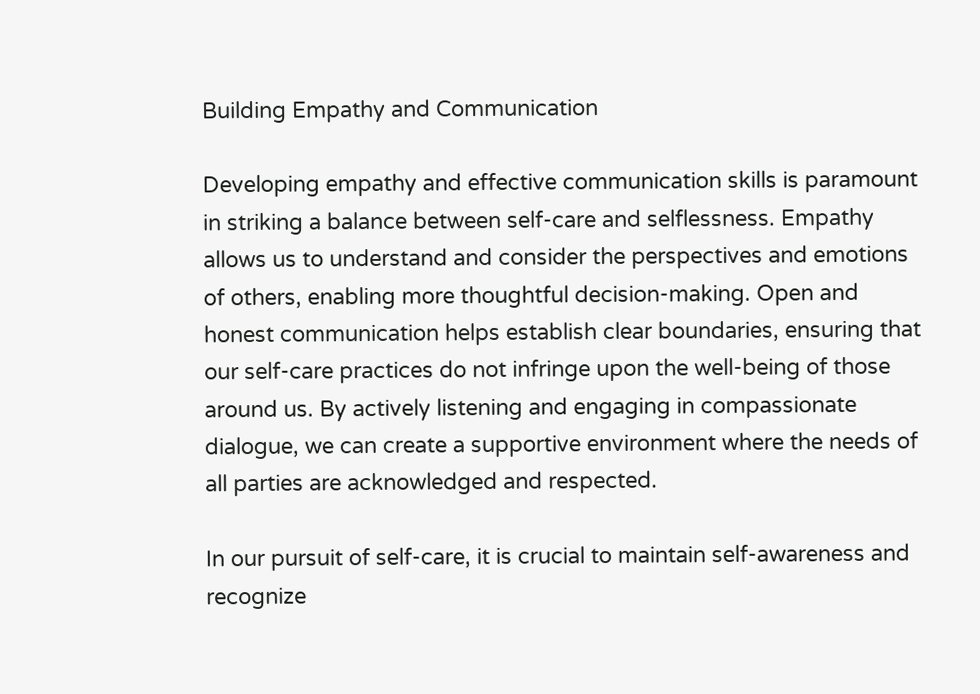Building Empathy and Communication

Developing empathy and effective communication skills is paramount in striking a balance between self-care and selflessness. Empathy allows us to understand and consider the perspectives and emotions of others, enabling more thoughtful decision-making. Open and honest communication helps establish clear boundaries, ensuring that our self-care practices do not infringe upon the well-being of those around us. By actively listening and engaging in compassionate dialogue, we can create a supportive environment where the needs of all parties are acknowledged and respected.

In our pursuit of self-care, it is crucial to maintain self-awareness and recognize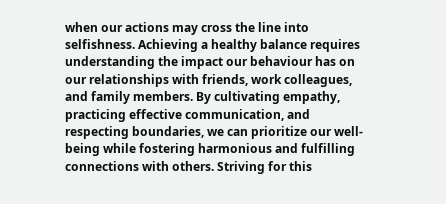when our actions may cross the line into selfishness. Achieving a healthy balance requires understanding the impact our behaviour has on our relationships with friends, work colleagues, and family members. By cultivating empathy, practicing effective communication, and respecting boundaries, we can prioritize our well-being while fostering harmonious and fulfilling connections with others. Striving for this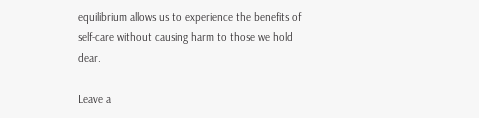equilibrium allows us to experience the benefits of self-care without causing harm to those we hold dear.

Leave a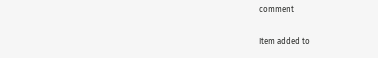comment

Item added to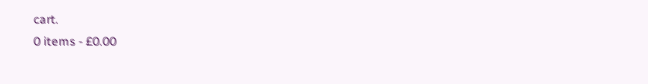cart.
0 items - £0.00